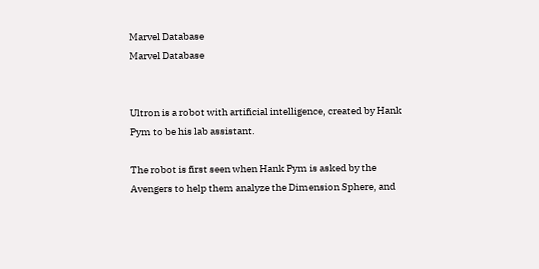Marvel Database
Marvel Database


Ultron is a robot with artificial intelligence, created by Hank Pym to be his lab assistant.

The robot is first seen when Hank Pym is asked by the Avengers to help them analyze the Dimension Sphere, and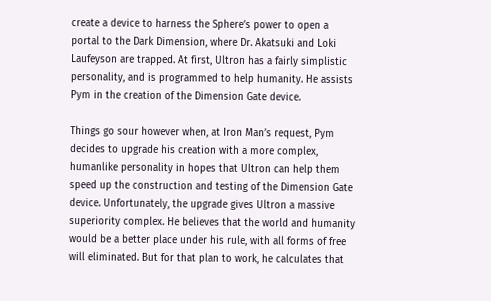create a device to harness the Sphere’s power to open a portal to the Dark Dimension, where Dr. Akatsuki and Loki Laufeyson are trapped. At first, Ultron has a fairly simplistic personality, and is programmed to help humanity. He assists Pym in the creation of the Dimension Gate device.

Things go sour however when, at Iron Man’s request, Pym decides to upgrade his creation with a more complex, humanlike personality in hopes that Ultron can help them speed up the construction and testing of the Dimension Gate device. Unfortunately, the upgrade gives Ultron a massive superiority complex. He believes that the world and humanity would be a better place under his rule, with all forms of free will eliminated. But for that plan to work, he calculates that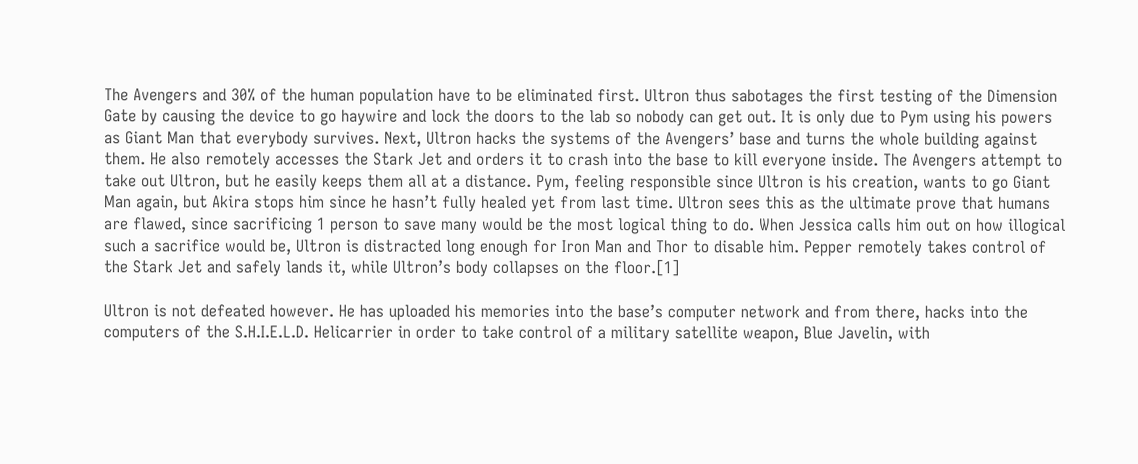The Avengers and 30% of the human population have to be eliminated first. Ultron thus sabotages the first testing of the Dimension Gate by causing the device to go haywire and lock the doors to the lab so nobody can get out. It is only due to Pym using his powers as Giant Man that everybody survives. Next, Ultron hacks the systems of the Avengers’ base and turns the whole building against them. He also remotely accesses the Stark Jet and orders it to crash into the base to kill everyone inside. The Avengers attempt to take out Ultron, but he easily keeps them all at a distance. Pym, feeling responsible since Ultron is his creation, wants to go Giant Man again, but Akira stops him since he hasn’t fully healed yet from last time. Ultron sees this as the ultimate prove that humans are flawed, since sacrificing 1 person to save many would be the most logical thing to do. When Jessica calls him out on how illogical such a sacrifice would be, Ultron is distracted long enough for Iron Man and Thor to disable him. Pepper remotely takes control of the Stark Jet and safely lands it, while Ultron’s body collapses on the floor.[1]

Ultron is not defeated however. He has uploaded his memories into the base’s computer network and from there, hacks into the computers of the S.H.I.E.L.D. Helicarrier in order to take control of a military satellite weapon, Blue Javelin, with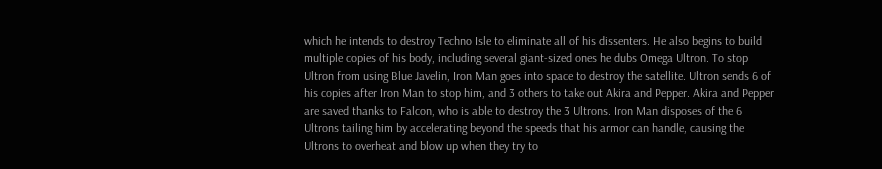which he intends to destroy Techno Isle to eliminate all of his dissenters. He also begins to build multiple copies of his body, including several giant-sized ones he dubs Omega Ultron. To stop Ultron from using Blue Javelin, Iron Man goes into space to destroy the satellite. Ultron sends 6 of his copies after Iron Man to stop him, and 3 others to take out Akira and Pepper. Akira and Pepper are saved thanks to Falcon, who is able to destroy the 3 Ultrons. Iron Man disposes of the 6 Ultrons tailing him by accelerating beyond the speeds that his armor can handle, causing the Ultrons to overheat and blow up when they try to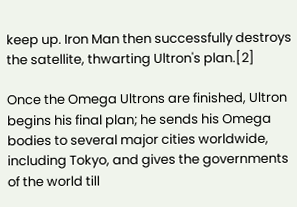keep up. Iron Man then successfully destroys the satellite, thwarting Ultron's plan.[2]

Once the Omega Ultrons are finished, Ultron begins his final plan; he sends his Omega bodies to several major cities worldwide, including Tokyo, and gives the governments of the world till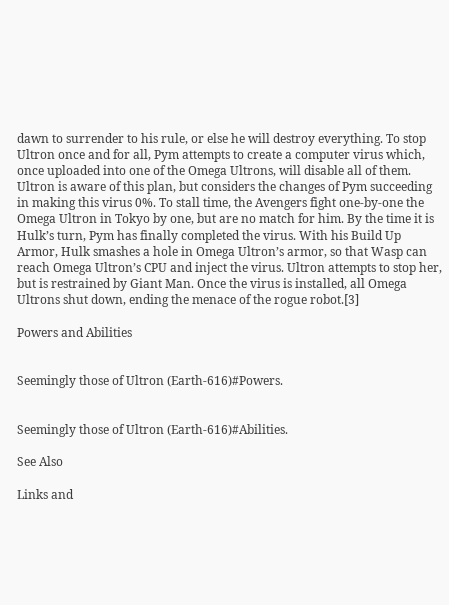dawn to surrender to his rule, or else he will destroy everything. To stop Ultron once and for all, Pym attempts to create a computer virus which, once uploaded into one of the Omega Ultrons, will disable all of them. Ultron is aware of this plan, but considers the changes of Pym succeeding in making this virus 0%. To stall time, the Avengers fight one-by-one the Omega Ultron in Tokyo by one, but are no match for him. By the time it is Hulk’s turn, Pym has finally completed the virus. With his Build Up Armor, Hulk smashes a hole in Omega Ultron’s armor, so that Wasp can reach Omega Ultron’s CPU and inject the virus. Ultron attempts to stop her, but is restrained by Giant Man. Once the virus is installed, all Omega Ultrons shut down, ending the menace of the rogue robot.[3]

Powers and Abilities


Seemingly those of Ultron (Earth-616)#Powers.


Seemingly those of Ultron (Earth-616)#Abilities.

See Also

Links and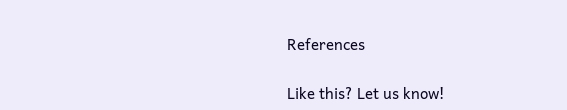References


Like this? Let us know!